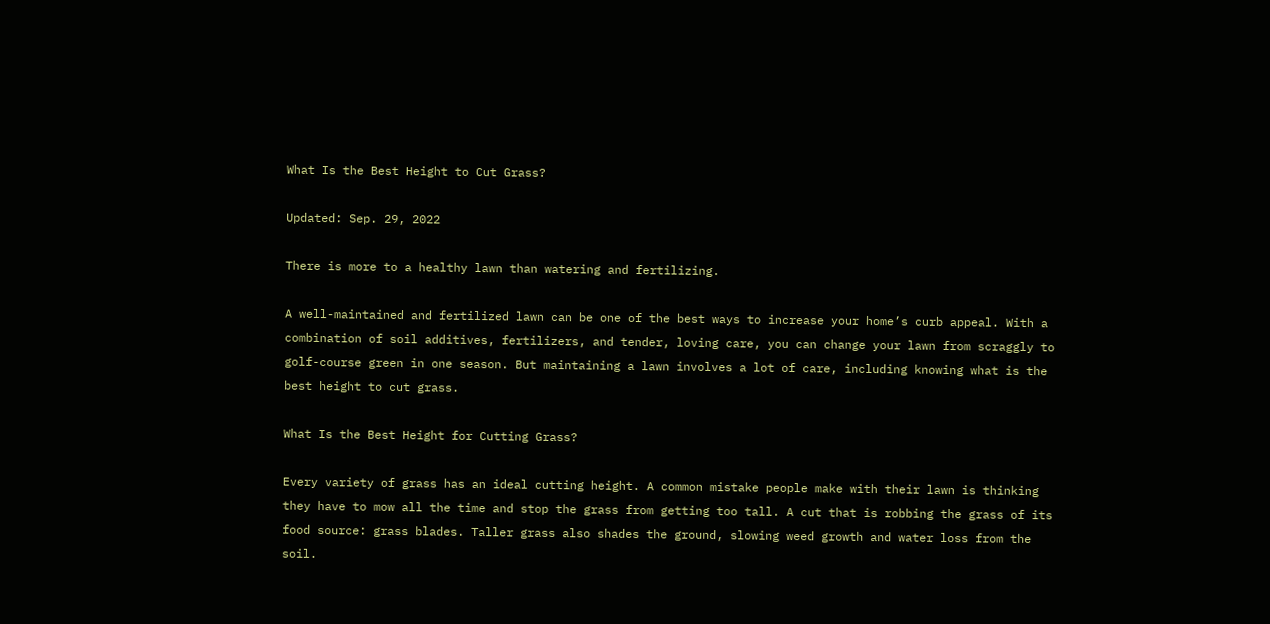What Is the Best Height to Cut Grass?

Updated: Sep. 29, 2022

There is more to a healthy lawn than watering and fertilizing.

A well-maintained and fertilized lawn can be one of the best ways to increase your home’s curb appeal. With a combination of soil additives, fertilizers, and tender, loving care, you can change your lawn from scraggly to golf-course green in one season. But maintaining a lawn involves a lot of care, including knowing what is the best height to cut grass.

What Is the Best Height for Cutting Grass?

Every variety of grass has an ideal cutting height. A common mistake people make with their lawn is thinking they have to mow all the time and stop the grass from getting too tall. A cut that is robbing the grass of its food source: grass blades. Taller grass also shades the ground, slowing weed growth and water loss from the soil.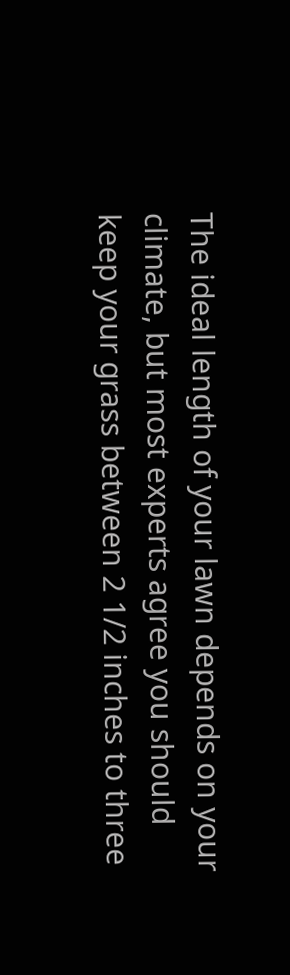The ideal length of your lawn depends on your climate, but most experts agree you should keep your grass between 2 1/2 inches to three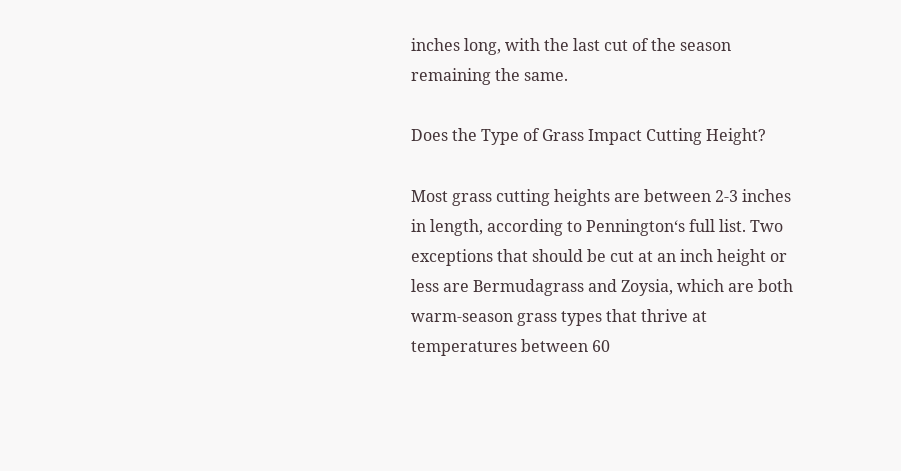inches long, with the last cut of the season remaining the same.

Does the Type of Grass Impact Cutting Height?

Most grass cutting heights are between 2-3 inches in length, according to Pennington‘s full list. Two exceptions that should be cut at an inch height or less are Bermudagrass and Zoysia, which are both warm-season grass types that thrive at temperatures between 60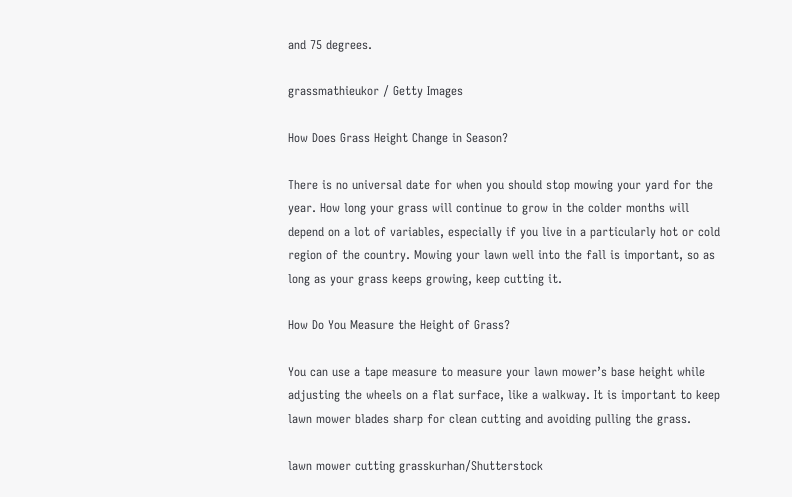and 75 degrees.

grassmathieukor / Getty Images

How Does Grass Height Change in Season?

There is no universal date for when you should stop mowing your yard for the year. How long your grass will continue to grow in the colder months will depend on a lot of variables, especially if you live in a particularly hot or cold region of the country. Mowing your lawn well into the fall is important, so as long as your grass keeps growing, keep cutting it.

How Do You Measure the Height of Grass?

You can use a tape measure to measure your lawn mower’s base height while adjusting the wheels on a flat surface, like a walkway. It is important to keep lawn mower blades sharp for clean cutting and avoiding pulling the grass.

lawn mower cutting grasskurhan/Shutterstock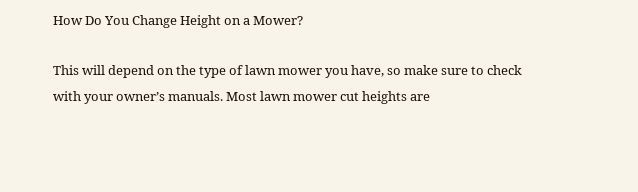How Do You Change Height on a Mower?

This will depend on the type of lawn mower you have, so make sure to check with your owner’s manuals. Most lawn mower cut heights are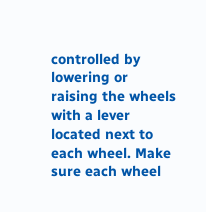controlled by lowering or raising the wheels with a lever located next to each wheel. Make sure each wheel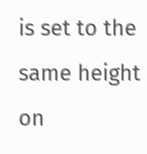is set to the same height on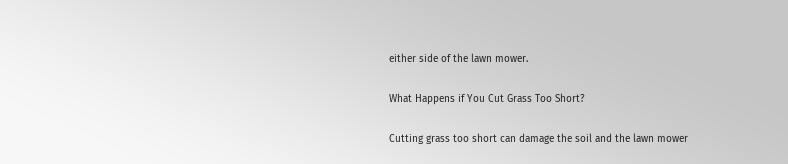either side of the lawn mower.

What Happens if You Cut Grass Too Short?

Cutting grass too short can damage the soil and the lawn mower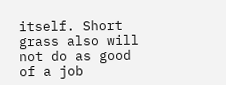itself. Short grass also will not do as good of a job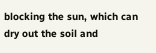blocking the sun, which can dry out the soil and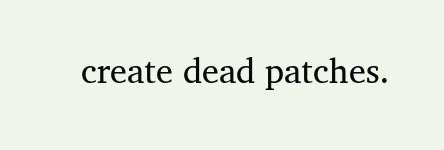create dead patches.